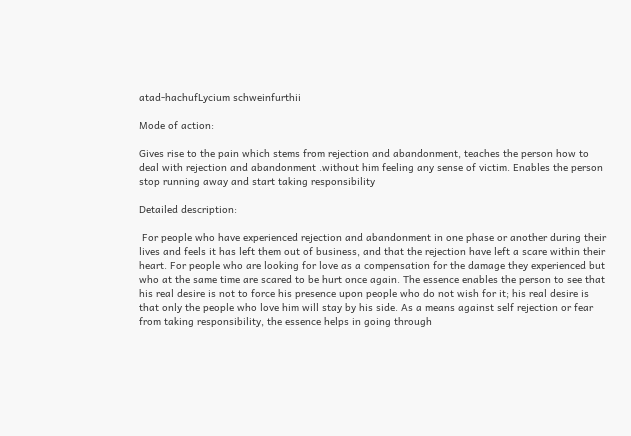atad-hachufLycium schweinfurthii

Mode of action:

Gives rise to the pain which stems from rejection and abandonment, teaches the person how to deal with rejection and abandonment .without him feeling any sense of victim. Enables the person stop running away and start taking responsibility

Detailed description:

 For people who have experienced rejection and abandonment in one phase or another during their lives and feels it has left them out of business, and that the rejection have left a scare within their heart. For people who are looking for love as a compensation for the damage they experienced but who at the same time are scared to be hurt once again. The essence enables the person to see that his real desire is not to force his presence upon people who do not wish for it; his real desire is that only the people who love him will stay by his side. As a means against self rejection or fear from taking responsibility, the essence helps in going through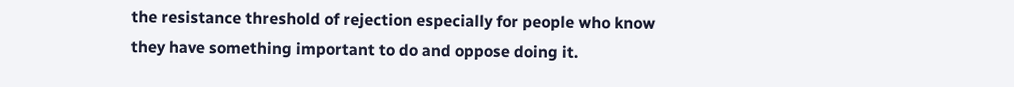the resistance threshold of rejection especially for people who know they have something important to do and oppose doing it.